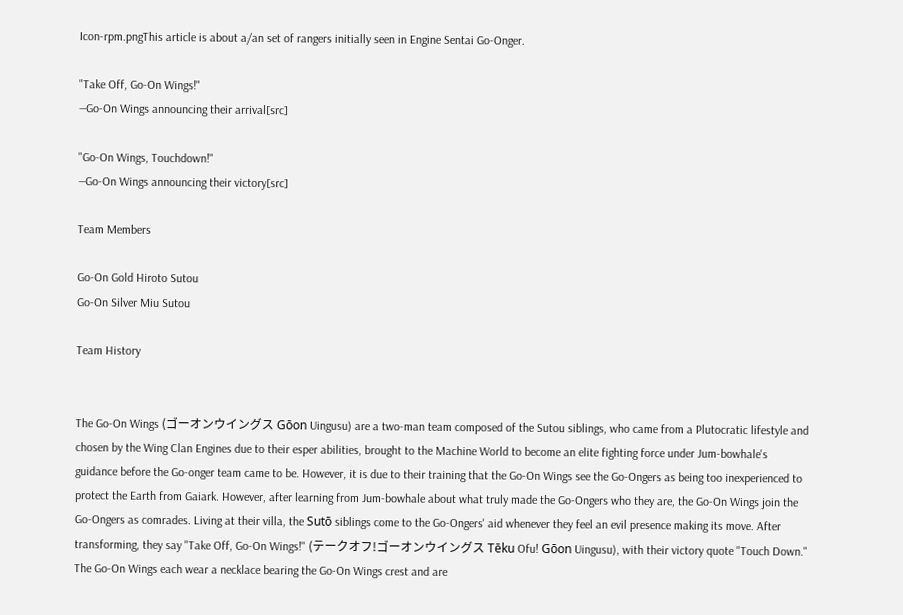Icon-rpm.pngThis article is about a/an set of rangers initially seen in Engine Sentai Go-Onger.

"Take Off, Go-On Wings!"
―Go-On Wings announcing their arrival[src]

"Go-On Wings, Touchdown!"
―Go-On Wings announcing their victory[src]

Team Members

Go‑On Gold Hiroto Sutou
Go‑On Silver Miu Sutou

Team History


The Go-On Wings (ゴーオンウイングス Gōon Uingusu) are a two-man team composed of the Sutou siblings, who came from a Plutocratic lifestyle and chosen by the Wing Clan Engines due to their esper abilities, brought to the Machine World to become an elite fighting force under Jum-bowhale's guidance before the Go-onger team came to be. However, it is due to their training that the Go-On Wings see the Go-Ongers as being too inexperienced to protect the Earth from Gaiark. However, after learning from Jum-bowhale about what truly made the Go-Ongers who they are, the Go-On Wings join the Go-Ongers as comrades. Living at their villa, the Sutō siblings come to the Go-Ongers' aid whenever they feel an evil presence making its move. After transforming, they say "Take Off, Go-On Wings!" (テークオフ!ゴーオンウイングス Tēku Ofu! Gōon Uingusu), with their victory quote "Touch Down." The Go-On Wings each wear a necklace bearing the Go-On Wings crest and are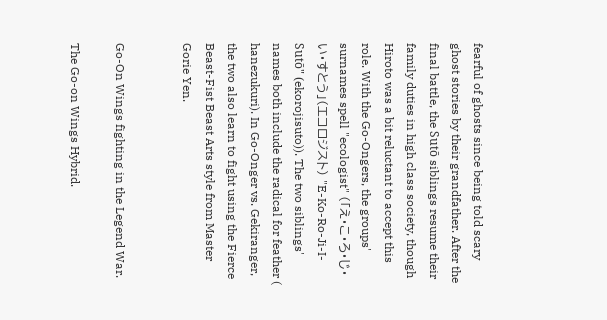fearful of ghosts since being told scary ghost stories by their grandfather. After the final battle, the Sutō siblings resume their family duties in high class society, though Hiroto was a bit reluctant to accept this role. With the Go-Ongers, the groups' surnames spell "ecologist" (「え・こ・ろ・じ・い・すとう」(エコロジスト) "E-Ko-Ro-Ji-I-Sutō" (ekorojisuto)). The two siblings' names both include the radical for feather ( hanezukuri). In Go-Onger vs. Gekiranger, the two also learn to fight using the Fierce Beast-Fist Beast Arts style from Master Gorie Yen.


Go-On Wings fighting in the Legend War.

The Go-on Wings Hybrid.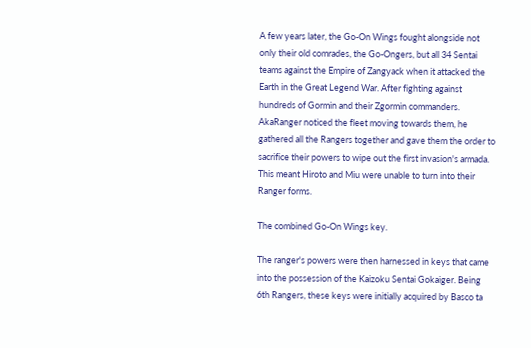A few years later, the Go-On Wings fought alongside not only their old comrades, the Go-Ongers, but all 34 Sentai teams against the Empire of Zangyack when it attacked the Earth in the Great Legend War. After fighting against hundreds of Gormin and their Zgormin commanders. AkaRanger noticed the fleet moving towards them, he gathered all the Rangers together and gave them the order to sacrifice their powers to wipe out the first invasion's armada. This meant Hiroto and Miu were unable to turn into their Ranger forms.

The combined Go-On Wings key.

The ranger's powers were then harnessed in keys that came into the possession of the Kaizoku Sentai Gokaiger. Being 6th Rangers, these keys were initially acquired by Basco ta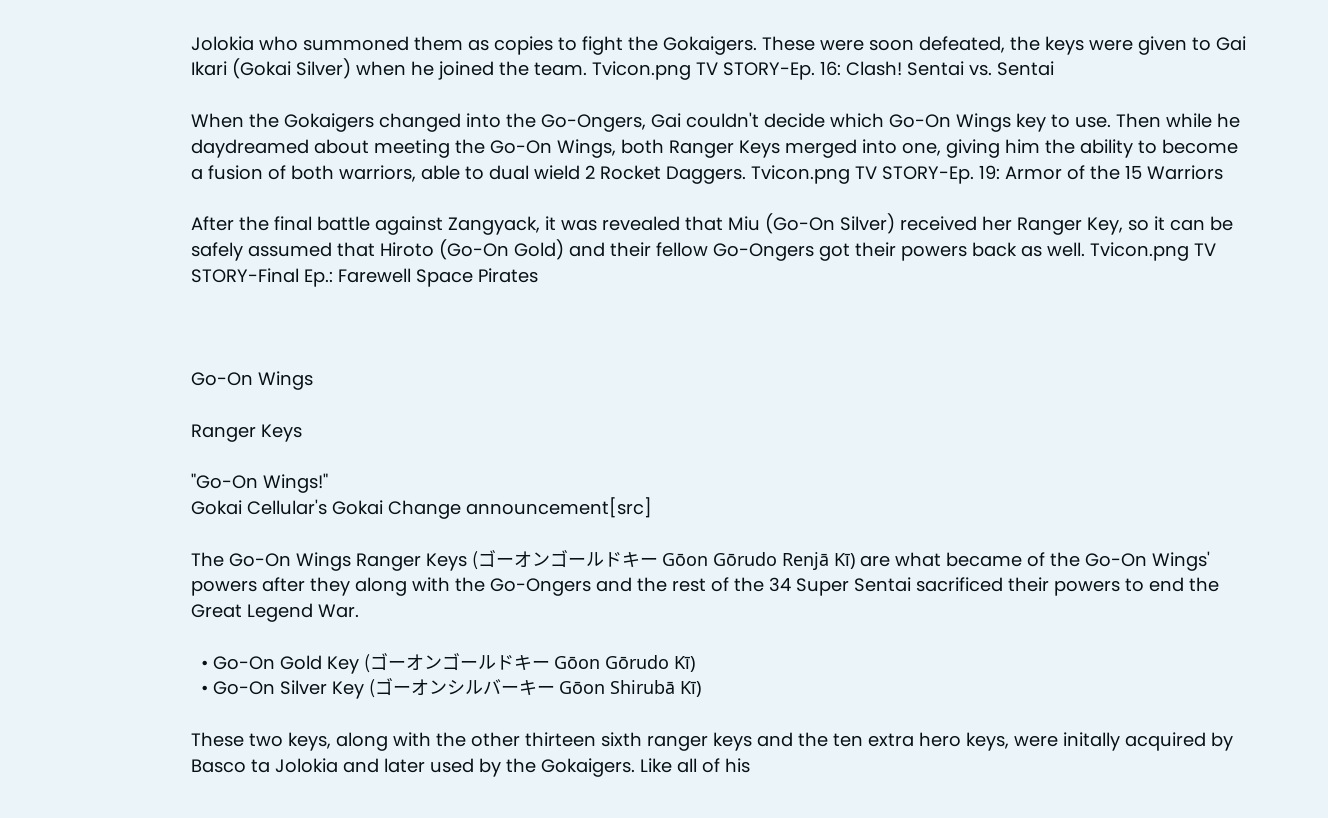Jolokia who summoned them as copies to fight the Gokaigers. These were soon defeated, the keys were given to Gai Ikari (Gokai Silver) when he joined the team. Tvicon.png TV STORY-Ep. 16: Clash! Sentai vs. Sentai

When the Gokaigers changed into the Go-Ongers, Gai couldn't decide which Go-On Wings key to use. Then while he daydreamed about meeting the Go-On Wings, both Ranger Keys merged into one, giving him the ability to become a fusion of both warriors, able to dual wield 2 Rocket Daggers. Tvicon.png TV STORY-Ep. 19: Armor of the 15 Warriors

After the final battle against Zangyack, it was revealed that Miu (Go-On Silver) received her Ranger Key, so it can be safely assumed that Hiroto (Go-On Gold) and their fellow Go-Ongers got their powers back as well. Tvicon.png TV STORY-Final Ep.: Farewell Space Pirates



Go-On Wings

Ranger Keys

"Go-On Wings!"
Gokai Cellular's Gokai Change announcement[src]

The Go-On Wings Ranger Keys (ゴーオンゴールドキー Gōon Gōrudo Renjā Kī) are what became of the Go-On Wings' powers after they along with the Go-Ongers and the rest of the 34 Super Sentai sacrificed their powers to end the Great Legend War.

  • Go-On Gold Key (ゴーオンゴールドキー Gōon Gōrudo Kī)
  • Go-On Silver Key (ゴーオンシルバーキー Gōon Shirubā Kī)

These two keys, along with the other thirteen sixth ranger keys and the ten extra hero keys, were initally acquired by Basco ta Jolokia and later used by the Gokaigers. Like all of his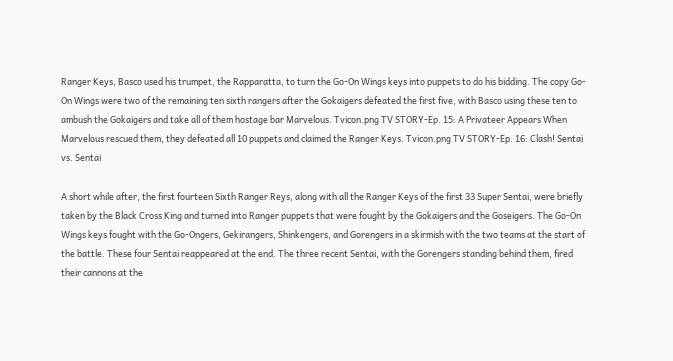Ranger Keys, Basco used his trumpet, the Rapparatta, to turn the Go-On Wings keys into puppets to do his bidding. The copy Go-On Wings were two of the remaining ten sixth rangers after the Gokaigers defeated the first five, with Basco using these ten to ambush the Gokaigers and take all of them hostage bar Marvelous. Tvicon.png TV STORY-Ep. 15: A Privateer Appears When Marvelous rescued them, they defeated all 10 puppets and claimed the Ranger Keys. Tvicon.png TV STORY-Ep. 16: Clash! Sentai vs. Sentai

A short while after, the first fourteen Sixth Ranger Reys, along with all the Ranger Keys of the first 33 Super Sentai, were briefly taken by the Black Cross King and turned into Ranger puppets that were fought by the Gokaigers and the Goseigers. The Go-On Wings keys fought with the Go-Ongers, Gekirangers, Shinkengers, and Gorengers in a skirmish with the two teams at the start of the battle. These four Sentai reappeared at the end. The three recent Sentai, with the Gorengers standing behind them, fired their cannons at the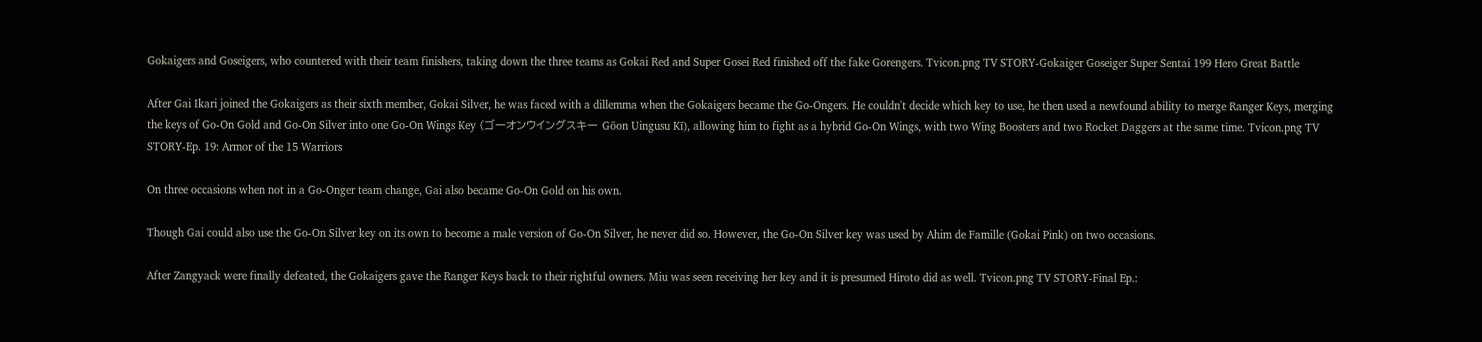Gokaigers and Goseigers, who countered with their team finishers, taking down the three teams as Gokai Red and Super Gosei Red finished off the fake Gorengers. Tvicon.png TV STORY-Gokaiger Goseiger Super Sentai 199 Hero Great Battle

After Gai Ikari joined the Gokaigers as their sixth member, Gokai Silver, he was faced with a dillemma when the Gokaigers became the Go-Ongers. He couldn't decide which key to use, he then used a newfound ability to merge Ranger Keys, merging the keys of Go-On Gold and Go-On Silver into one Go-On Wings Key (ゴーオンウイングスキー Gōon Uingusu Kī), allowing him to fight as a hybrid Go-On Wings, with two Wing Boosters and two Rocket Daggers at the same time. Tvicon.png TV STORY-Ep. 19: Armor of the 15 Warriors

On three occasions when not in a Go-Onger team change, Gai also became Go-On Gold on his own.

Though Gai could also use the Go-On Silver key on its own to become a male version of Go-On Silver, he never did so. However, the Go-On Silver key was used by Ahim de Famille (Gokai Pink) on two occasions.

After Zangyack were finally defeated, the Gokaigers gave the Ranger Keys back to their rightful owners. Miu was seen receiving her key and it is presumed Hiroto did as well. Tvicon.png TV STORY-Final Ep.: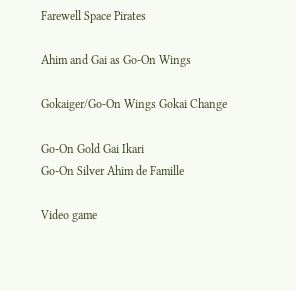Farewell Space Pirates

Ahim and Gai as Go-On Wings

Gokaiger/Go-On Wings Gokai Change

Go‑On Gold Gai Ikari
Go‑On Silver Ahim de Famille

Video game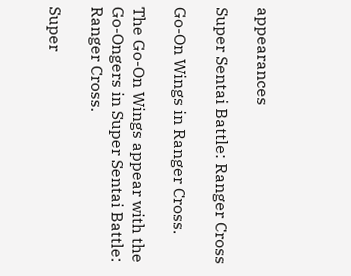appearances

Super Sentai Battle: Ranger Cross

Go-On Wings in Ranger Cross.

The Go-On Wings appear with the Go-Ongers in Super Sentai Battle: Ranger Cross.

Super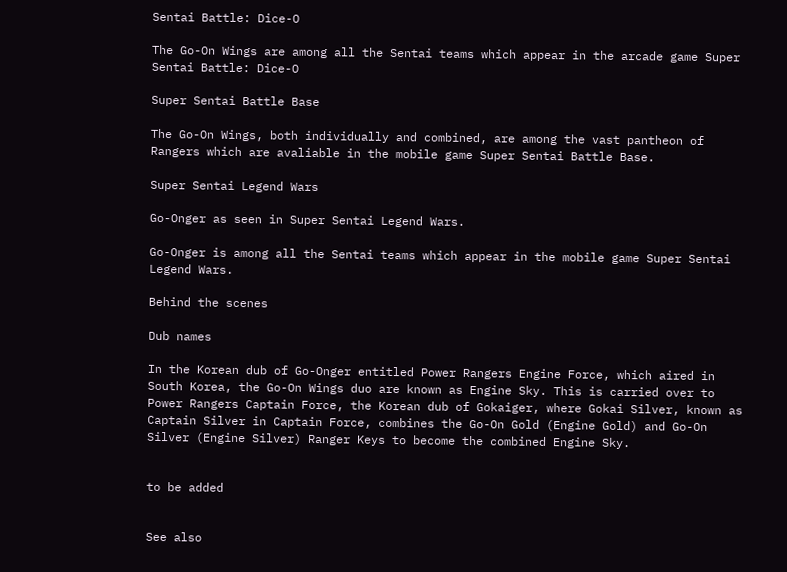Sentai Battle: Dice-O

The Go-On Wings are among all the Sentai teams which appear in the arcade game Super Sentai Battle: Dice-O

Super Sentai Battle Base

The Go-On Wings, both individually and combined, are among the vast pantheon of Rangers which are avaliable in the mobile game Super Sentai Battle Base.

Super Sentai Legend Wars

Go-Onger as seen in Super Sentai Legend Wars.

Go-Onger is among all the Sentai teams which appear in the mobile game Super Sentai Legend Wars.

Behind the scenes

Dub names

In the Korean dub of Go-Onger entitled Power Rangers Engine Force, which aired in South Korea, the Go-On Wings duo are known as Engine Sky. This is carried over to Power Rangers Captain Force, the Korean dub of Gokaiger, where Gokai Silver, known as Captain Silver in Captain Force, combines the Go-On Gold (Engine Gold) and Go-On Silver (Engine Silver) Ranger Keys to become the combined Engine Sky.


to be added


See also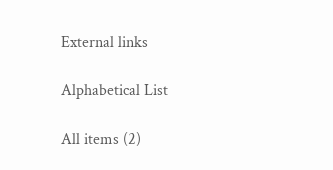External links

Alphabetical List

All items (2)